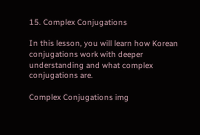15. Complex Conjugations

In this lesson, you will learn how Korean conjugations work with deeper understanding and what complex conjugations are.

Complex Conjugations img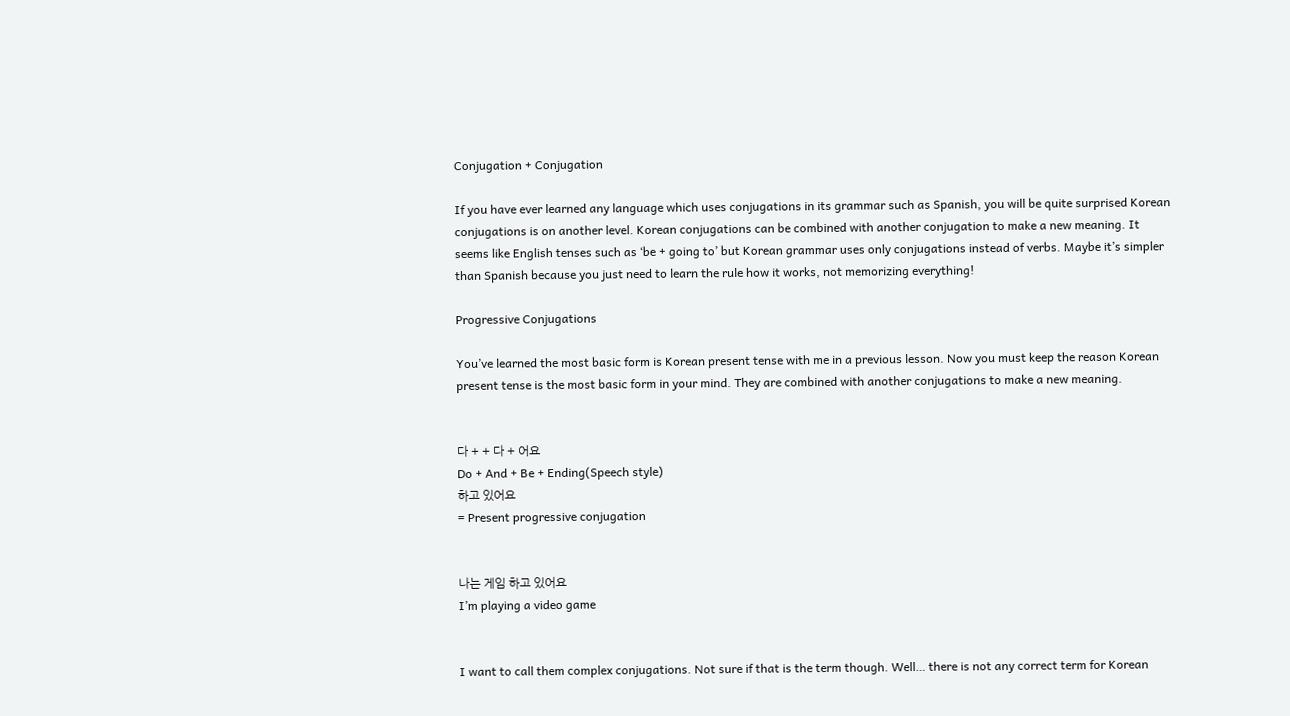Conjugation + Conjugation

If you have ever learned any language which uses conjugations in its grammar such as Spanish, you will be quite surprised Korean conjugations is on another level. Korean conjugations can be combined with another conjugation to make a new meaning. It seems like English tenses such as ‘be + going to’ but Korean grammar uses only conjugations instead of verbs. Maybe it’s simpler than Spanish because you just need to learn the rule how it works, not memorizing everything!

Progressive Conjugations

You’ve learned the most basic form is Korean present tense with me in a previous lesson. Now you must keep the reason Korean present tense is the most basic form in your mind. They are combined with another conjugations to make a new meaning.


다 + + 다 + 어요
Do + And + Be + Ending(Speech style)
하고 있어요
= Present progressive conjugation


나는 게임 하고 있어요
I’m playing a video game


I want to call them complex conjugations. Not sure if that is the term though. Well… there is not any correct term for Korean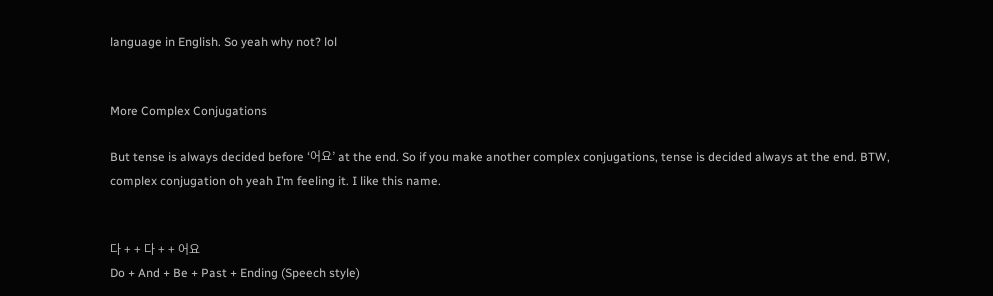language in English. So yeah why not? lol


More Complex Conjugations

But tense is always decided before ‘어요’ at the end. So if you make another complex conjugations, tense is decided always at the end. BTW, complex conjugation oh yeah I’m feeling it. I like this name.


다 + + 다 + + 어요
Do + And + Be + Past + Ending (Speech style)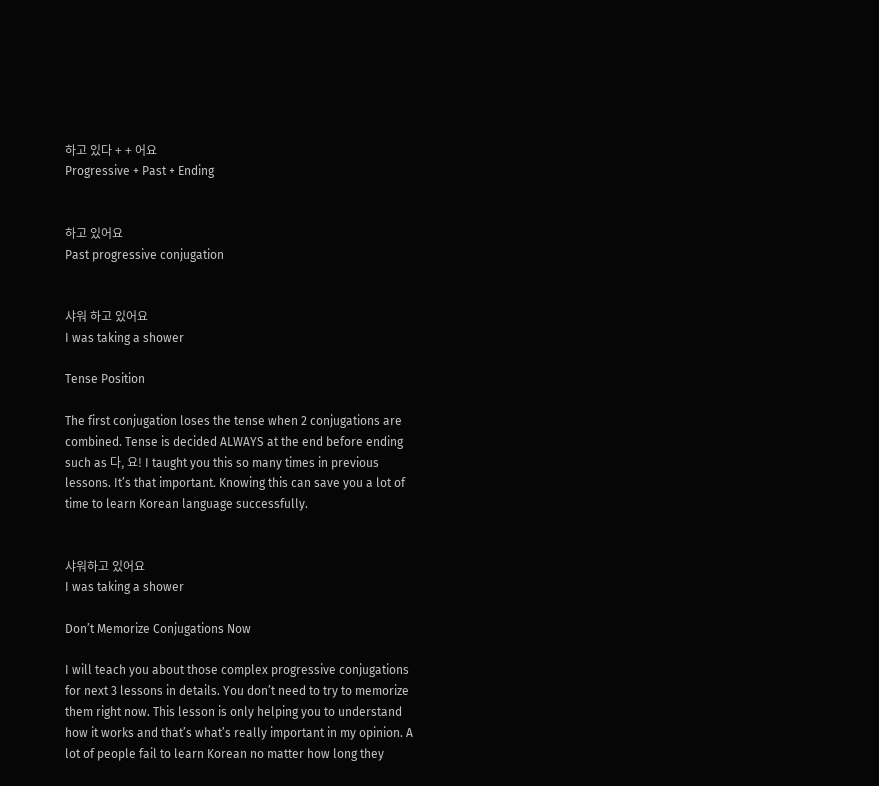하고 있다 + + 어요
Progressive + Past + Ending


하고 있어요
Past progressive conjugation


샤워 하고 있어요
I was taking a shower

Tense Position

The first conjugation loses the tense when 2 conjugations are combined. Tense is decided ALWAYS at the end before ending such as 다, 요! I taught you this so many times in previous lessons. It’s that important. Knowing this can save you a lot of time to learn Korean language successfully.


샤워하고 있어요
I was taking a shower

Don’t Memorize Conjugations Now

I will teach you about those complex progressive conjugations for next 3 lessons in details. You don’t need to try to memorize them right now. This lesson is only helping you to understand how it works and that’s what’s really important in my opinion. A lot of people fail to learn Korean no matter how long they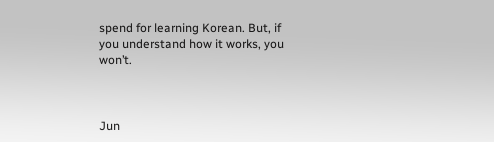spend for learning Korean. But, if you understand how it works, you won’t.



Jun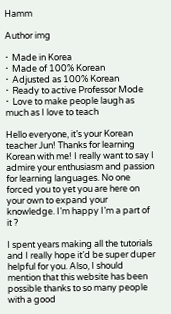Hamm

Author img

⠂Made in Korea
⠂Made of 100% Korean
⠂Adjusted as 100% Korean
⠂Ready to active Professor Mode
⠂Love to make people laugh as much as I love to teach

Hello everyone, it’s your Korean teacher Jun! Thanks for learning Korean with me! I really want to say I admire your enthusiasm and passion for learning languages. No one forced you to yet you are here on your own to expand your knowledge. I’m happy I’m a part of it ?

I spent years making all the tutorials and I really hope it’d be super duper helpful for you. Also, I should mention that this website has been possible thanks to so many people with a good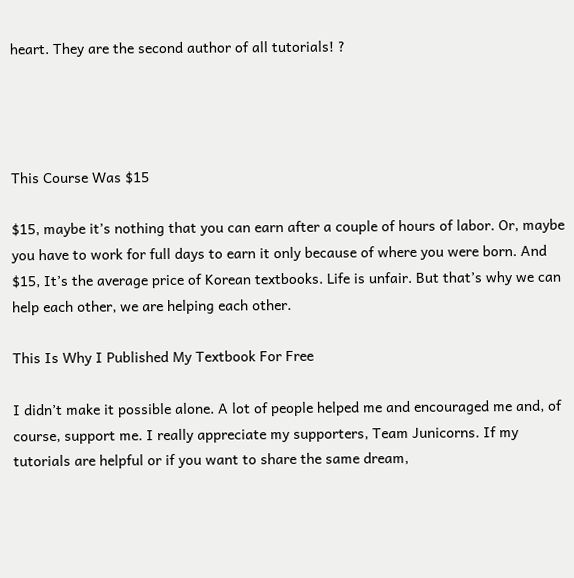heart. They are the second author of all tutorials! ?




This Course Was $15

$15, maybe it’s nothing that you can earn after a couple of hours of labor. Or, maybe you have to work for full days to earn it only because of where you were born. And $15, It’s the average price of Korean textbooks. Life is unfair. But that’s why we can help each other, we are helping each other.

This Is Why I Published My Textbook For Free

I didn’t make it possible alone. A lot of people helped me and encouraged me and, of course, support me. I really appreciate my supporters, Team Junicorns. If my tutorials are helpful or if you want to share the same dream,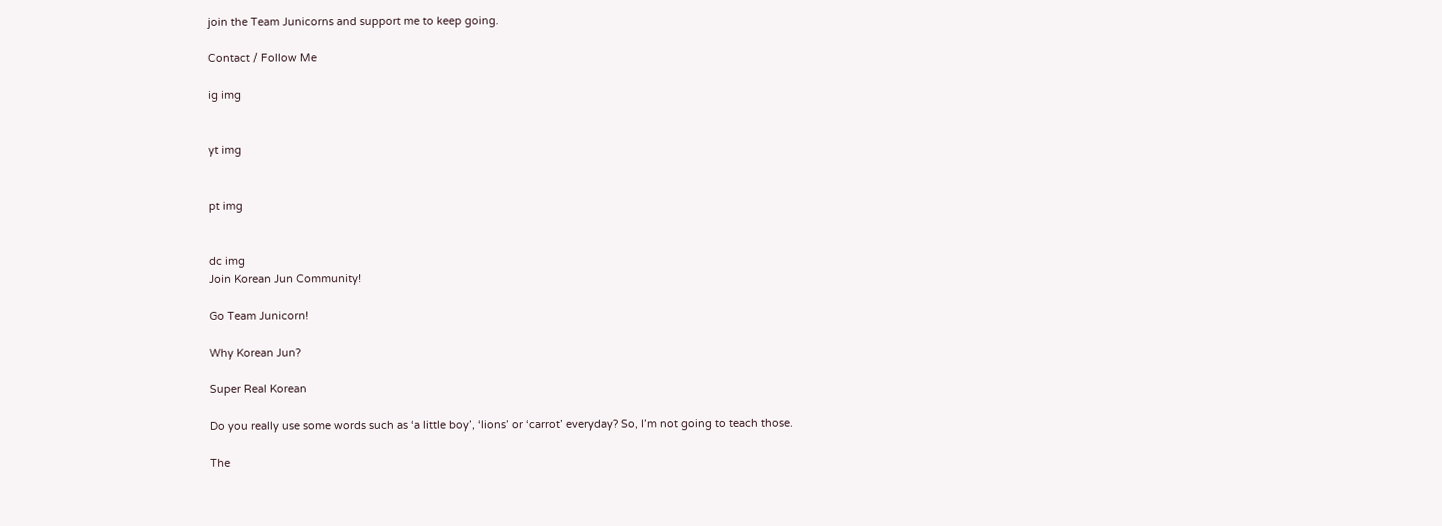join the Team Junicorns and support me to keep going.

Contact / Follow Me

ig img


yt img


pt img


dc img
Join Korean Jun Community!

Go Team Junicorn!

Why Korean Jun?

Super Real Korean

Do you really use some words such as ‘a little boy’, ‘lions’ or ‘carrot’ everyday? So, I’m not going to teach those.

The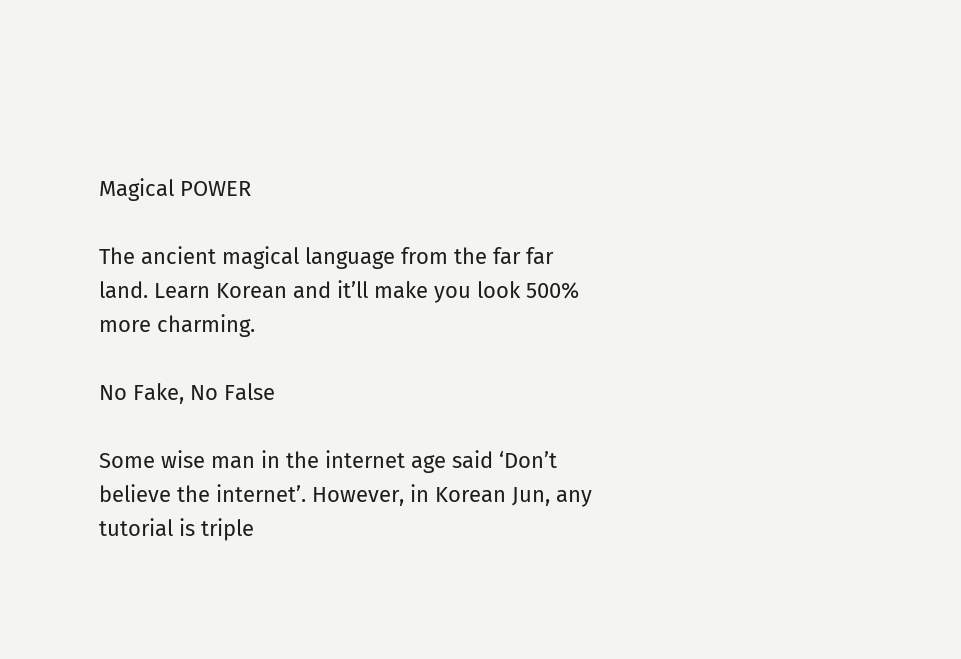Magical POWER

The ancient magical language from the far far land. Learn Korean and it’ll make you look 500% more charming.

No Fake, No False

Some wise man in the internet age said ‘Don’t believe the internet’. However, in Korean Jun, any tutorial is triple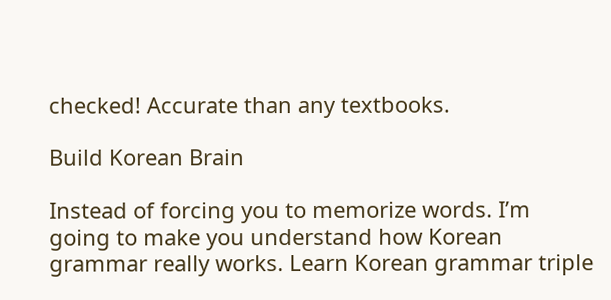checked! Accurate than any textbooks.

Build Korean Brain

Instead of forcing you to memorize words. I’m going to make you understand how Korean grammar really works. Learn Korean grammar triple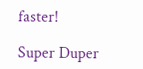faster!

Super Duper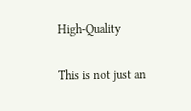High-Quality

This is not just an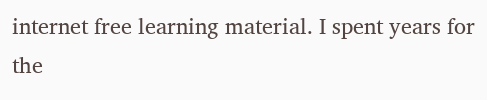internet free learning material. I spent years for the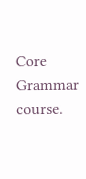Core Grammar course.